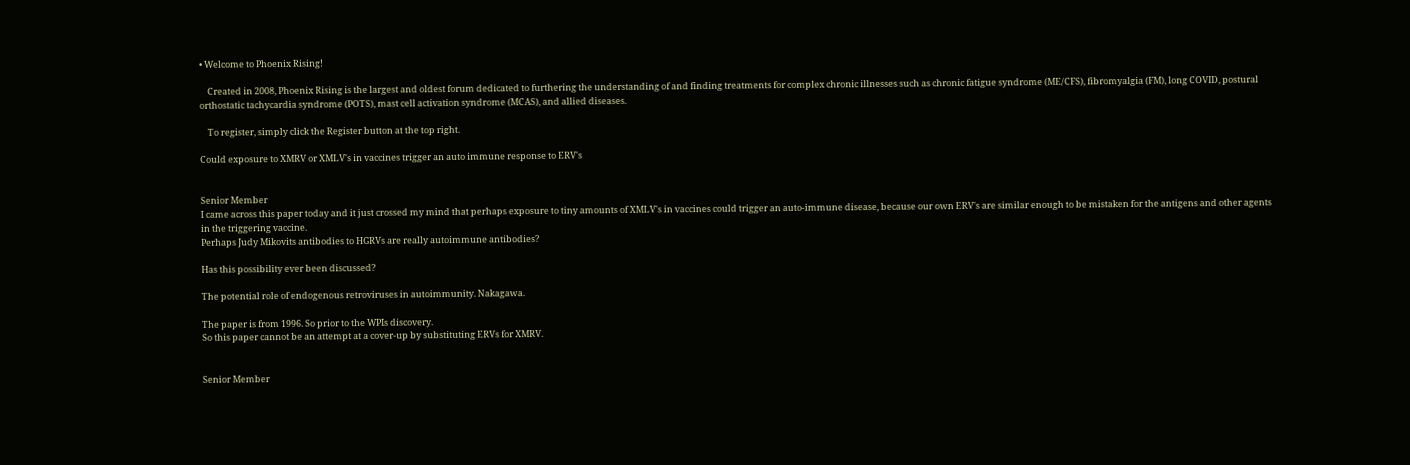• Welcome to Phoenix Rising!

    Created in 2008, Phoenix Rising is the largest and oldest forum dedicated to furthering the understanding of and finding treatments for complex chronic illnesses such as chronic fatigue syndrome (ME/CFS), fibromyalgia (FM), long COVID, postural orthostatic tachycardia syndrome (POTS), mast cell activation syndrome (MCAS), and allied diseases.

    To register, simply click the Register button at the top right.

Could exposure to XMRV or XMLV's in vaccines trigger an auto immune response to ERV's


Senior Member
I came across this paper today and it just crossed my mind that perhaps exposure to tiny amounts of XMLV's in vaccines could trigger an auto-immune disease, because our own ERV's are similar enough to be mistaken for the antigens and other agents in the triggering vaccine.
Perhaps Judy Mikovits antibodies to HGRVs are really autoimmune antibodies?

Has this possibility ever been discussed?

The potential role of endogenous retroviruses in autoimmunity. Nakagawa.

The paper is from 1996. So prior to the WPIs discovery.
So this paper cannot be an attempt at a cover-up by substituting ERVs for XMRV.


Senior Member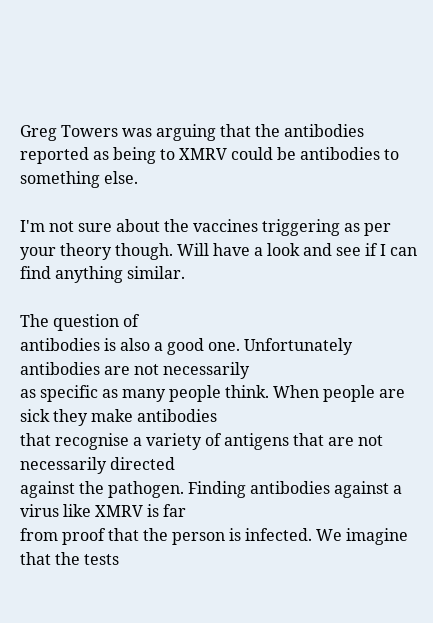Greg Towers was arguing that the antibodies reported as being to XMRV could be antibodies to something else.

I'm not sure about the vaccines triggering as per your theory though. Will have a look and see if I can find anything similar.

The question of
antibodies is also a good one. Unfortunately antibodies are not necessarily
as specific as many people think. When people are sick they make antibodies
that recognise a variety of antigens that are not necessarily directed
against the pathogen. Finding antibodies against a virus like XMRV is far
from proof that the person is infected. We imagine that the tests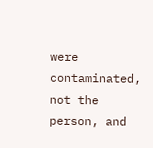were
contaminated, not the person, and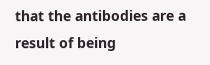that the antibodies are a result of being